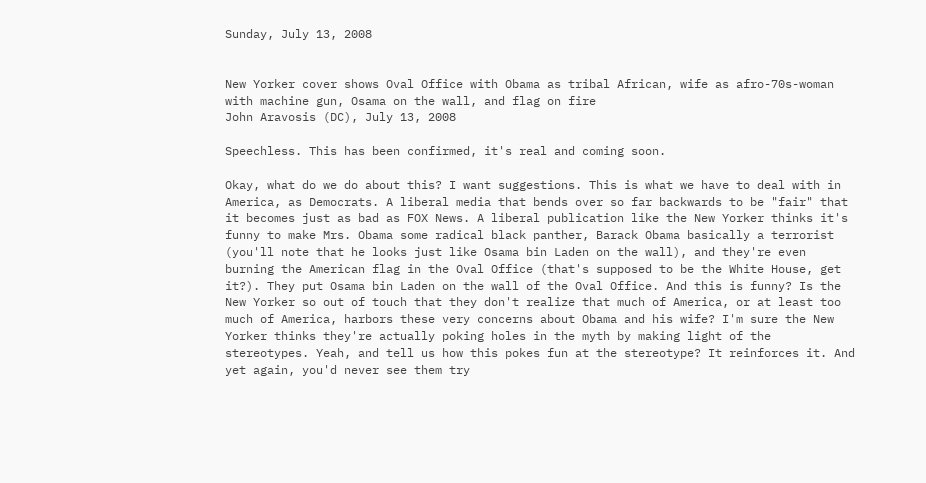Sunday, July 13, 2008


New Yorker cover shows Oval Office with Obama as tribal African, wife as afro-70s-woman with machine gun, Osama on the wall, and flag on fire
John Aravosis (DC), July 13, 2008

Speechless. This has been confirmed, it's real and coming soon.

Okay, what do we do about this? I want suggestions. This is what we have to deal with in America, as Democrats. A liberal media that bends over so far backwards to be "fair" that it becomes just as bad as FOX News. A liberal publication like the New Yorker thinks it's funny to make Mrs. Obama some radical black panther, Barack Obama basically a terrorist (you'll note that he looks just like Osama bin Laden on the wall), and they're even burning the American flag in the Oval Office (that's supposed to be the White House, get it?). They put Osama bin Laden on the wall of the Oval Office. And this is funny? Is the New Yorker so out of touch that they don't realize that much of America, or at least too much of America, harbors these very concerns about Obama and his wife? I'm sure the New Yorker thinks they're actually poking holes in the myth by making light of the stereotypes. Yeah, and tell us how this pokes fun at the stereotype? It reinforces it. And yet again, you'd never see them try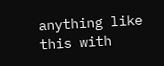anything like this with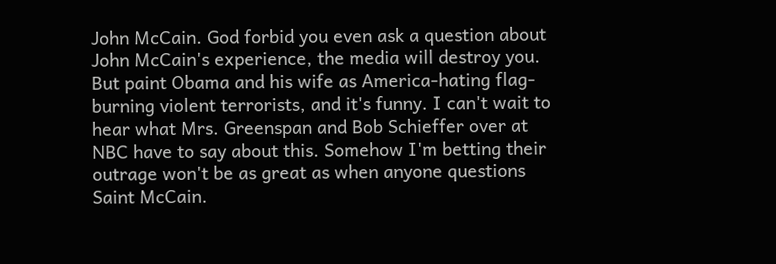John McCain. God forbid you even ask a question about John McCain's experience, the media will destroy you. But paint Obama and his wife as America-hating flag-burning violent terrorists, and it's funny. I can't wait to hear what Mrs. Greenspan and Bob Schieffer over at NBC have to say about this. Somehow I'm betting their outrage won't be as great as when anyone questions Saint McCain.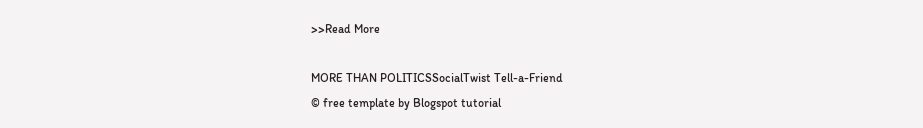>>Read More

MORE THAN POLITICSSocialTwist Tell-a-Friend
© free template by Blogspot tutorial